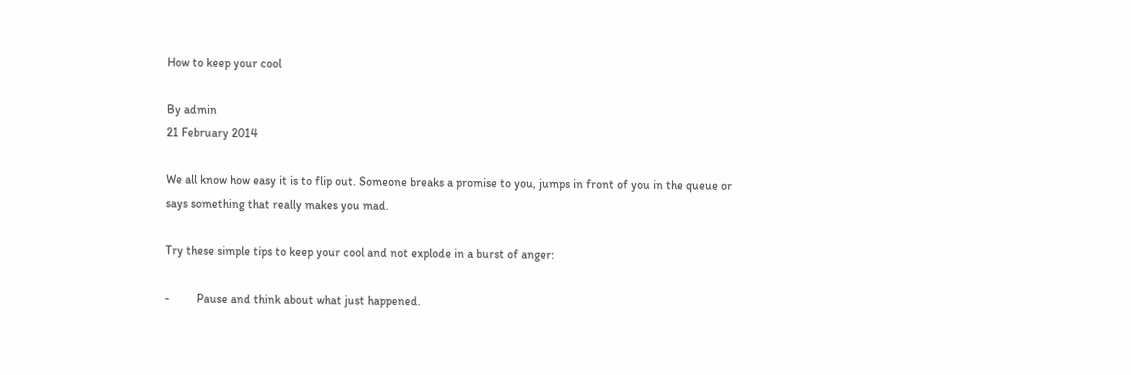How to keep your cool

By admin
21 February 2014

We all know how easy it is to flip out. Someone breaks a promise to you, jumps in front of you in the queue or says something that really makes you mad.

Try these simple tips to keep your cool and not explode in a burst of anger:

-         Pause and think about what just happened.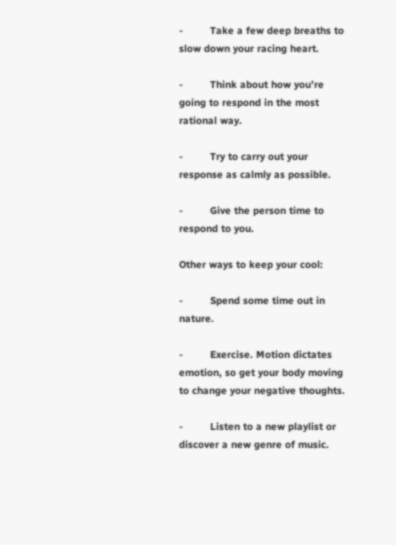-         Take a few deep breaths to slow down your racing heart.

-         Think about how you’re going to respond in the most rational way.

-         Try to carry out your response as calmly as possible.

-         Give the person time to respond to you.

Other ways to keep your cool:

-         Spend some time out in nature.

-         Exercise. Motion dictates emotion, so get your body moving to change your negative thoughts.

-         Listen to a new playlist or discover a new genre of music.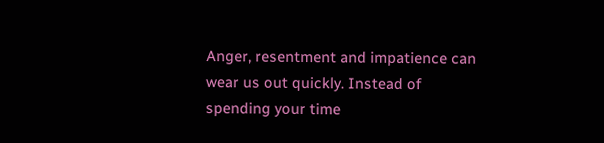Anger, resentment and impatience can wear us out quickly. Instead of spending your time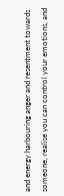and energy harbouring anger and resentment towards someone, realise you can control your emotions, and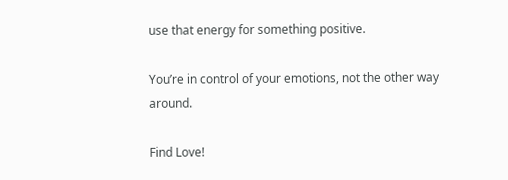use that energy for something positive.

You’re in control of your emotions, not the other way around.

Find Love!